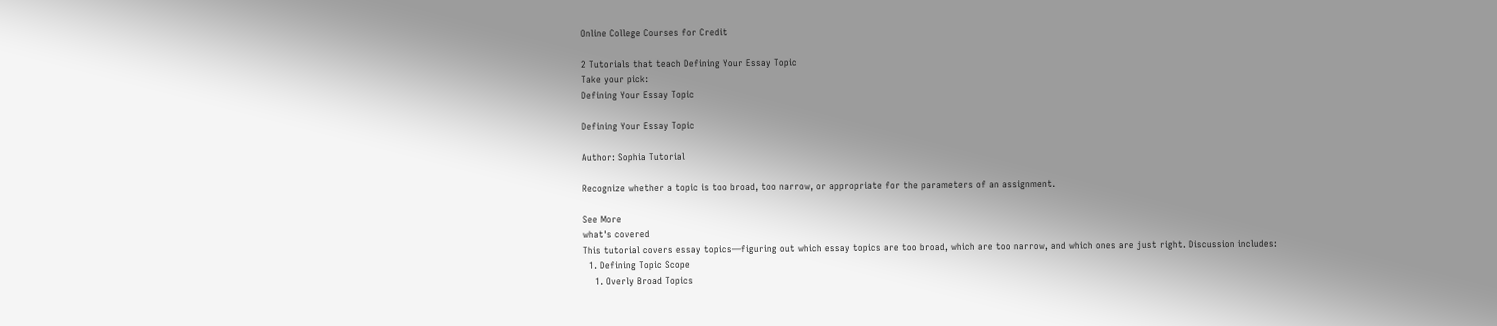Online College Courses for Credit

2 Tutorials that teach Defining Your Essay Topic
Take your pick:
Defining Your Essay Topic

Defining Your Essay Topic

Author: Sophia Tutorial

Recognize whether a topic is too broad, too narrow, or appropriate for the parameters of an assignment.

See More
what's covered
This tutorial covers essay topics—figuring out which essay topics are too broad, which are too narrow, and which ones are just right. Discussion includes:
  1. Defining Topic Scope
    1. Overly Broad Topics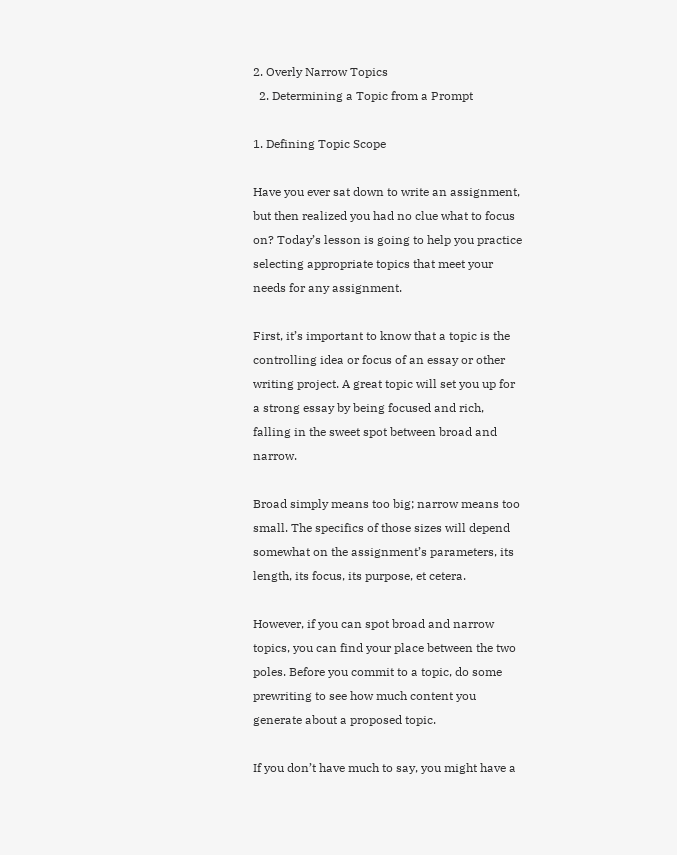2. Overly Narrow Topics
  2. Determining a Topic from a Prompt

1. Defining Topic Scope

Have you ever sat down to write an assignment, but then realized you had no clue what to focus on? Today’s lesson is going to help you practice selecting appropriate topics that meet your needs for any assignment.

First, it’s important to know that a topic is the controlling idea or focus of an essay or other writing project. A great topic will set you up for a strong essay by being focused and rich, falling in the sweet spot between broad and narrow.

Broad simply means too big; narrow means too small. The specifics of those sizes will depend somewhat on the assignment’s parameters, its length, its focus, its purpose, et cetera.

However, if you can spot broad and narrow topics, you can find your place between the two poles. Before you commit to a topic, do some prewriting to see how much content you generate about a proposed topic.

If you don’t have much to say, you might have a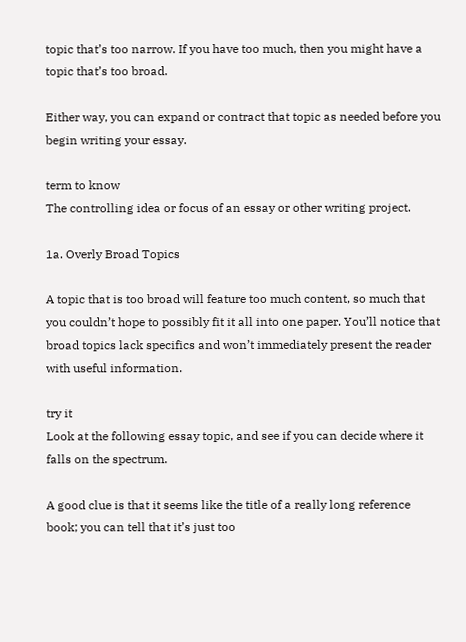topic that’s too narrow. If you have too much, then you might have a topic that’s too broad.

Either way, you can expand or contract that topic as needed before you begin writing your essay.

term to know
The controlling idea or focus of an essay or other writing project.

1a. Overly Broad Topics

A topic that is too broad will feature too much content, so much that you couldn’t hope to possibly fit it all into one paper. You’ll notice that broad topics lack specifics and won’t immediately present the reader with useful information.

try it
Look at the following essay topic, and see if you can decide where it falls on the spectrum.

A good clue is that it seems like the title of a really long reference book; you can tell that it’s just too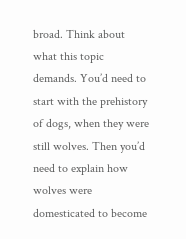broad. Think about what this topic demands. You’d need to start with the prehistory of dogs, when they were still wolves. Then you’d need to explain how wolves were domesticated to become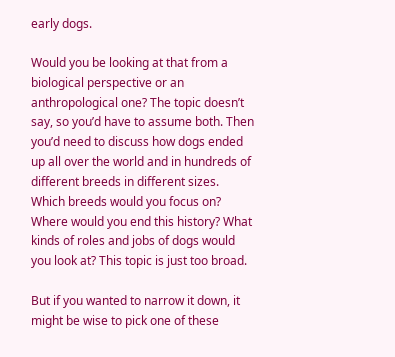early dogs.

Would you be looking at that from a biological perspective or an anthropological one? The topic doesn’t say, so you’d have to assume both. Then you’d need to discuss how dogs ended up all over the world and in hundreds of different breeds in different sizes. Which breeds would you focus on? Where would you end this history? What kinds of roles and jobs of dogs would you look at? This topic is just too broad.

But if you wanted to narrow it down, it might be wise to pick one of these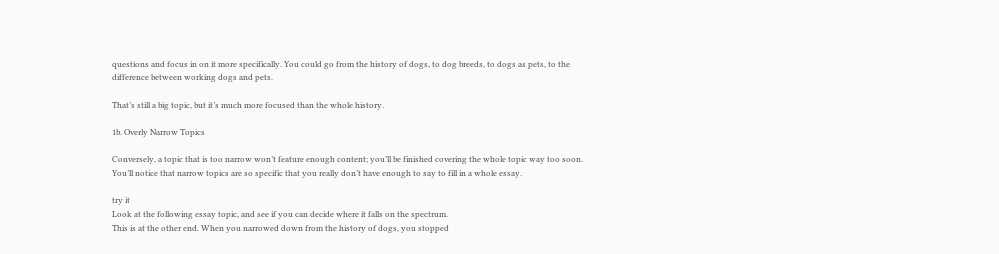questions and focus in on it more specifically. You could go from the history of dogs, to dog breeds, to dogs as pets, to the difference between working dogs and pets.

That’s still a big topic, but it’s much more focused than the whole history.

1b. Overly Narrow Topics

Conversely, a topic that is too narrow won’t feature enough content; you’ll be finished covering the whole topic way too soon. You’ll notice that narrow topics are so specific that you really don’t have enough to say to fill in a whole essay.

try it
Look at the following essay topic, and see if you can decide where it falls on the spectrum.
This is at the other end. When you narrowed down from the history of dogs, you stopped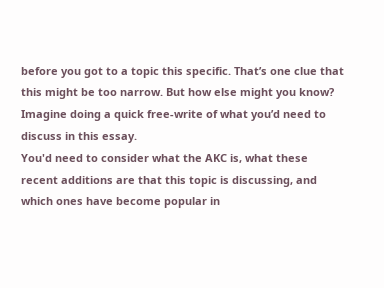before you got to a topic this specific. That’s one clue that this might be too narrow. But how else might you know? Imagine doing a quick free-write of what you’d need to discuss in this essay.
You'd need to consider what the AKC is, what these recent additions are that this topic is discussing, and which ones have become popular in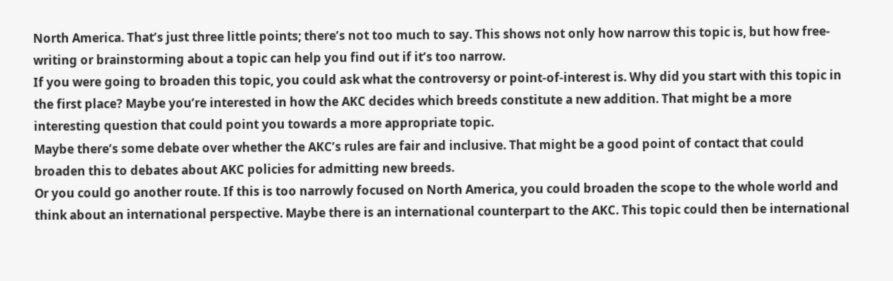North America. That’s just three little points; there’s not too much to say. This shows not only how narrow this topic is, but how free-writing or brainstorming about a topic can help you find out if it’s too narrow.
If you were going to broaden this topic, you could ask what the controversy or point-of-interest is. Why did you start with this topic in the first place? Maybe you’re interested in how the AKC decides which breeds constitute a new addition. That might be a more interesting question that could point you towards a more appropriate topic.
Maybe there’s some debate over whether the AKC’s rules are fair and inclusive. That might be a good point of contact that could broaden this to debates about AKC policies for admitting new breeds.
Or you could go another route. If this is too narrowly focused on North America, you could broaden the scope to the whole world and think about an international perspective. Maybe there is an international counterpart to the AKC. This topic could then be international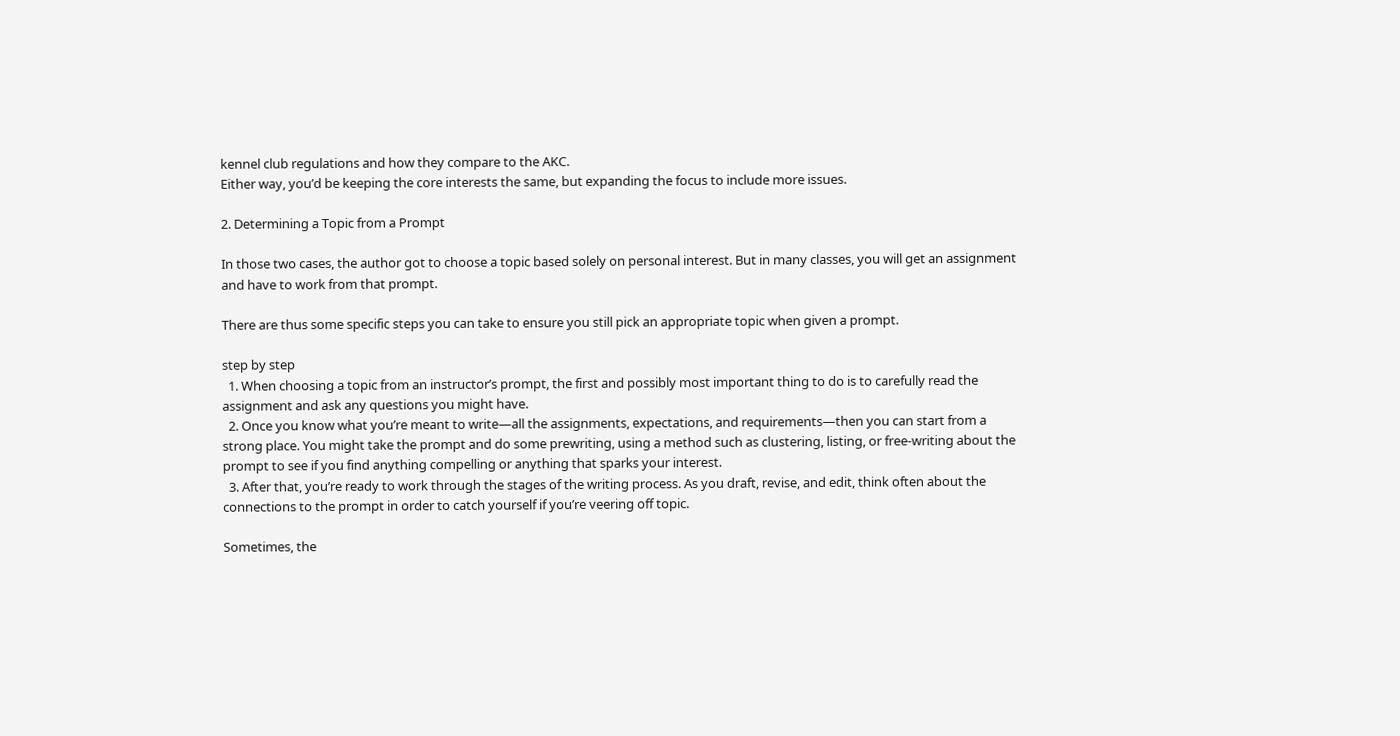kennel club regulations and how they compare to the AKC.
Either way, you’d be keeping the core interests the same, but expanding the focus to include more issues.

2. Determining a Topic from a Prompt

In those two cases, the author got to choose a topic based solely on personal interest. But in many classes, you will get an assignment and have to work from that prompt.

There are thus some specific steps you can take to ensure you still pick an appropriate topic when given a prompt.

step by step
  1. When choosing a topic from an instructor’s prompt, the first and possibly most important thing to do is to carefully read the assignment and ask any questions you might have.
  2. Once you know what you’re meant to write—all the assignments, expectations, and requirements—then you can start from a strong place. You might take the prompt and do some prewriting, using a method such as clustering, listing, or free-writing about the prompt to see if you find anything compelling or anything that sparks your interest.
  3. After that, you’re ready to work through the stages of the writing process. As you draft, revise, and edit, think often about the connections to the prompt in order to catch yourself if you’re veering off topic.

Sometimes, the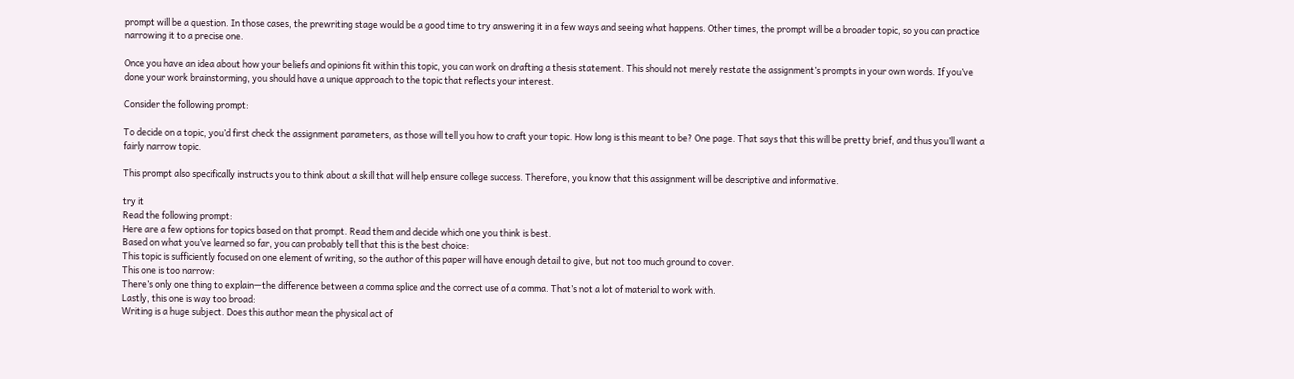prompt will be a question. In those cases, the prewriting stage would be a good time to try answering it in a few ways and seeing what happens. Other times, the prompt will be a broader topic, so you can practice narrowing it to a precise one.

Once you have an idea about how your beliefs and opinions fit within this topic, you can work on drafting a thesis statement. This should not merely restate the assignment’s prompts in your own words. If you’ve done your work brainstorming, you should have a unique approach to the topic that reflects your interest.

Consider the following prompt:

To decide on a topic, you’d first check the assignment parameters, as those will tell you how to craft your topic. How long is this meant to be? One page. That says that this will be pretty brief, and thus you’ll want a fairly narrow topic.

This prompt also specifically instructs you to think about a skill that will help ensure college success. Therefore, you know that this assignment will be descriptive and informative.

try it
Read the following prompt:
Here are a few options for topics based on that prompt. Read them and decide which one you think is best.
Based on what you’ve learned so far, you can probably tell that this is the best choice:
This topic is sufficiently focused on one element of writing, so the author of this paper will have enough detail to give, but not too much ground to cover.
This one is too narrow:
There’s only one thing to explain—the difference between a comma splice and the correct use of a comma. That’s not a lot of material to work with.
Lastly, this one is way too broad:
Writing is a huge subject. Does this author mean the physical act of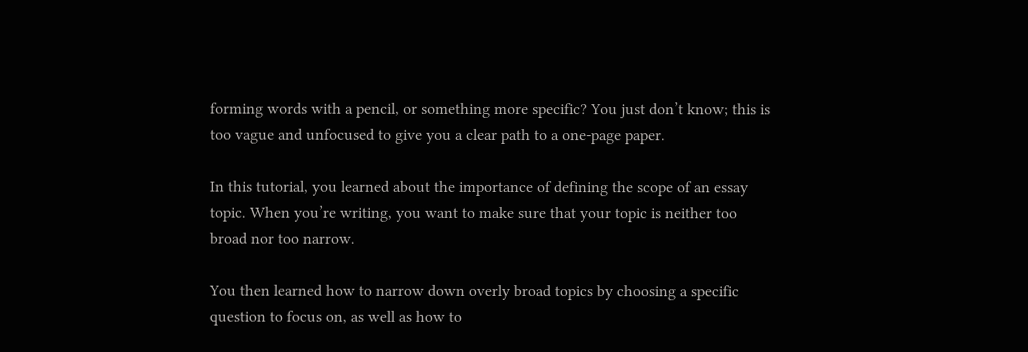forming words with a pencil, or something more specific? You just don’t know; this is too vague and unfocused to give you a clear path to a one-page paper.

In this tutorial, you learned about the importance of defining the scope of an essay topic. When you’re writing, you want to make sure that your topic is neither too broad nor too narrow.

You then learned how to narrow down overly broad topics by choosing a specific question to focus on, as well as how to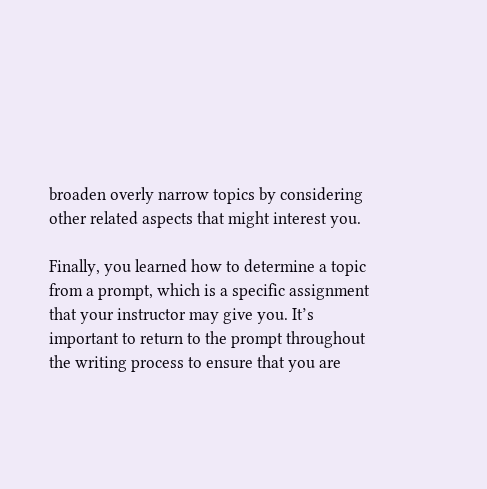broaden overly narrow topics by considering other related aspects that might interest you.

Finally, you learned how to determine a topic from a prompt, which is a specific assignment that your instructor may give you. It’s important to return to the prompt throughout the writing process to ensure that you are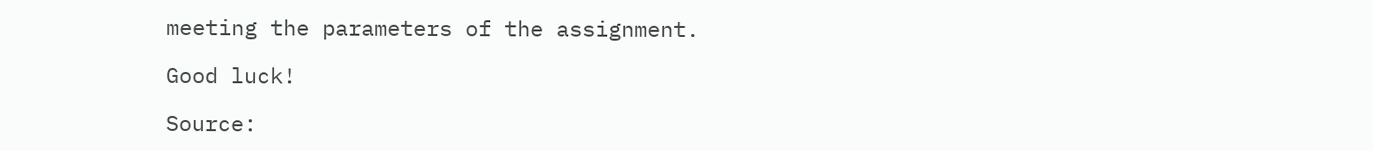meeting the parameters of the assignment.

Good luck!

Source: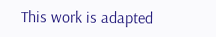This work is adapted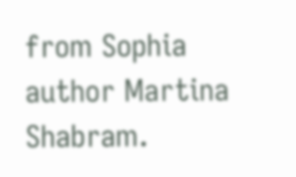from Sophia author Martina Shabram.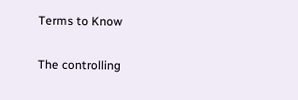Terms to Know

The controlling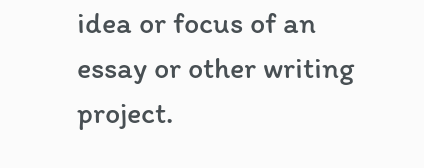idea or focus of an essay or other writing project.